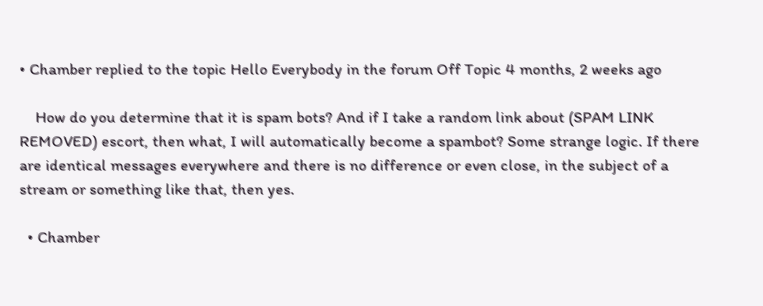• Chamber replied to the topic Hello Everybody in the forum Off Topic 4 months, 2 weeks ago

    How do you determine that it is spam bots? And if I take a random link about (SPAM LINK REMOVED) escort, then what, I will automatically become a spambot? Some strange logic. If there are identical messages everywhere and there is no difference or even close, in the subject of a stream or something like that, then yes.

  • Chamber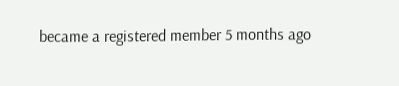became a registered member 5 months ago